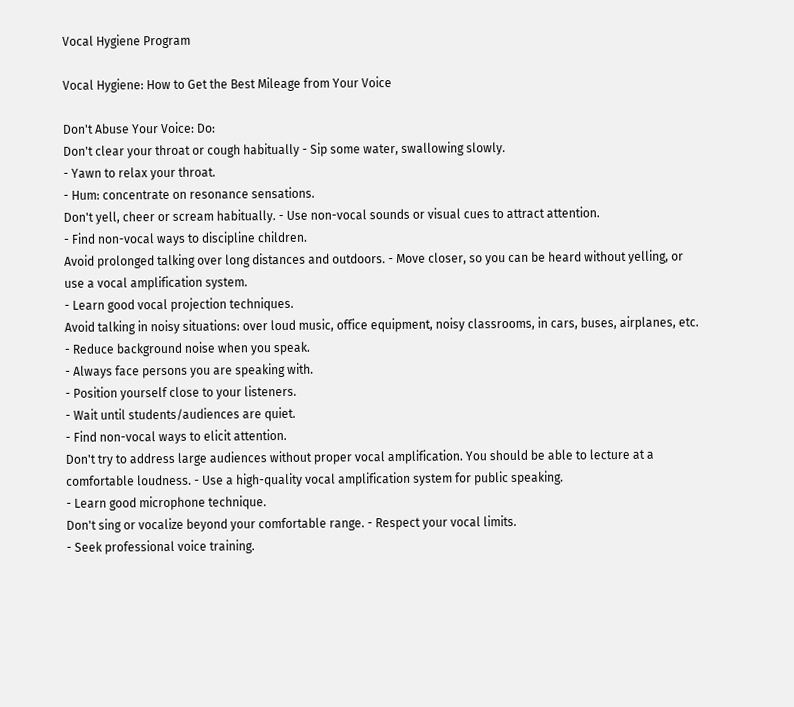Vocal Hygiene Program

Vocal Hygiene: How to Get the Best Mileage from Your Voice

Don't Abuse Your Voice: Do:
Don't clear your throat or cough habitually - Sip some water, swallowing slowly.
- Yawn to relax your throat.
- Hum: concentrate on resonance sensations.
Don't yell, cheer or scream habitually. - Use non-vocal sounds or visual cues to attract attention.
- Find non-vocal ways to discipline children.
Avoid prolonged talking over long distances and outdoors. - Move closer, so you can be heard without yelling, or use a vocal amplification system.
- Learn good vocal projection techniques.
Avoid talking in noisy situations: over loud music, office equipment, noisy classrooms, in cars, buses, airplanes, etc. - Reduce background noise when you speak.
- Always face persons you are speaking with.
- Position yourself close to your listeners.
- Wait until students/audiences are quiet.
- Find non-vocal ways to elicit attention.
Don't try to address large audiences without proper vocal amplification. You should be able to lecture at a comfortable loudness. - Use a high-quality vocal amplification system for public speaking.
- Learn good microphone technique.
Don't sing or vocalize beyond your comfortable range. - Respect your vocal limits.
- Seek professional voice training.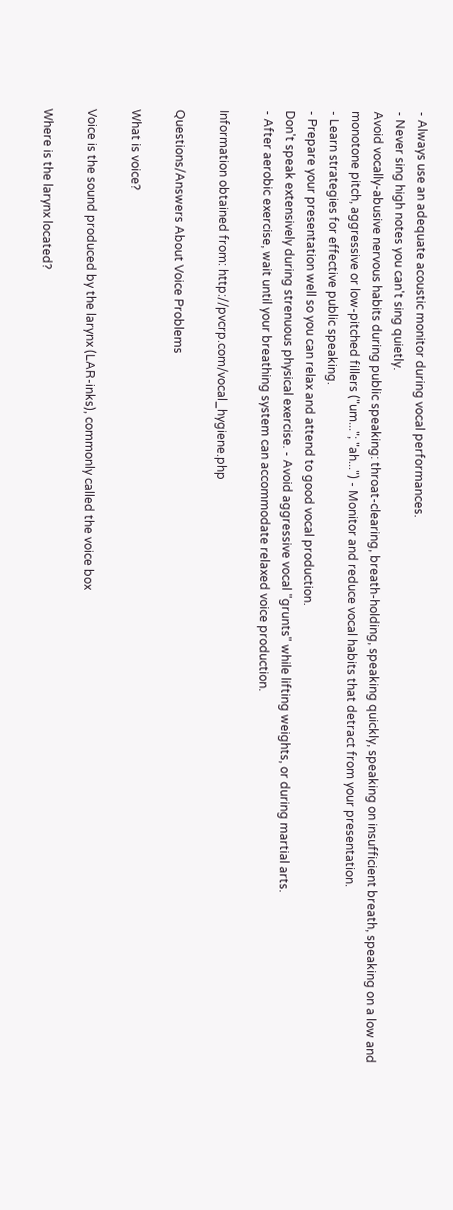- Always use an adequate acoustic monitor during vocal performances.
- Never sing high notes you can't sing quietly.
Avoid vocally-abusive nervous habits during public speaking: throat-clearing, breath-holding, speaking quickly, speaking on insufficient breath, speaking on a low and monotone pitch, aggressive or low-pitched fillers ("um..."; "ah...") - Monitor and reduce vocal habits that detract from your presentation.
- Learn strategies for effective public speaking.
- Prepare your presentation well so you can relax and attend to good vocal production.
Don't speak extensively during strenuous physical exercise. - Avoid aggressive vocal "grunts" while lifting weights, or during martial arts.
- After aerobic exercise, wait until your breathing system can accommodate relaxed voice production.

Information obtained from: http://pvcrp.com/vocal_hygiene.php

Questions/Answers About Voice Problems

What is voice?

Voice is the sound produced by the larynx (LAR-inks), commonly called the voice box

Where is the larynx located?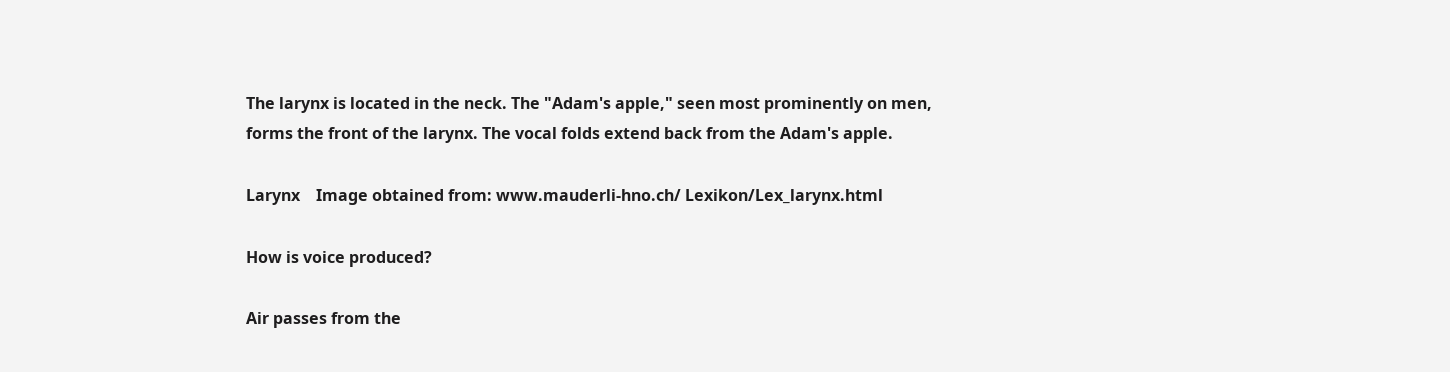The larynx is located in the neck. The "Adam's apple," seen most prominently on men, forms the front of the larynx. The vocal folds extend back from the Adam's apple.

Larynx    Image obtained from: www.mauderli-hno.ch/ Lexikon/Lex_larynx.html

How is voice produced?

Air passes from the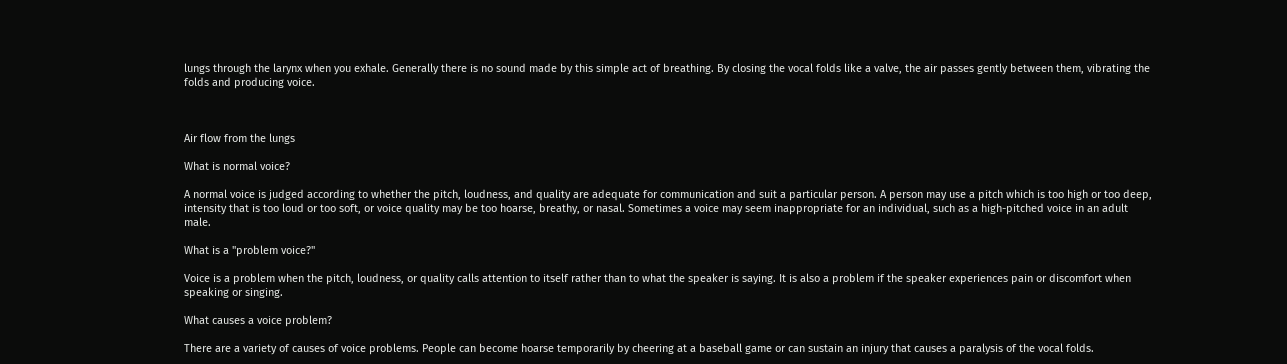lungs through the larynx when you exhale. Generally there is no sound made by this simple act of breathing. By closing the vocal folds like a valve, the air passes gently between them, vibrating the folds and producing voice.



Air flow from the lungs

What is normal voice?

A normal voice is judged according to whether the pitch, loudness, and quality are adequate for communication and suit a particular person. A person may use a pitch which is too high or too deep, intensity that is too loud or too soft, or voice quality may be too hoarse, breathy, or nasal. Sometimes a voice may seem inappropriate for an individual, such as a high-pitched voice in an adult male.

What is a "problem voice?"

Voice is a problem when the pitch, loudness, or quality calls attention to itself rather than to what the speaker is saying. It is also a problem if the speaker experiences pain or discomfort when speaking or singing.

What causes a voice problem?

There are a variety of causes of voice problems. People can become hoarse temporarily by cheering at a baseball game or can sustain an injury that causes a paralysis of the vocal folds.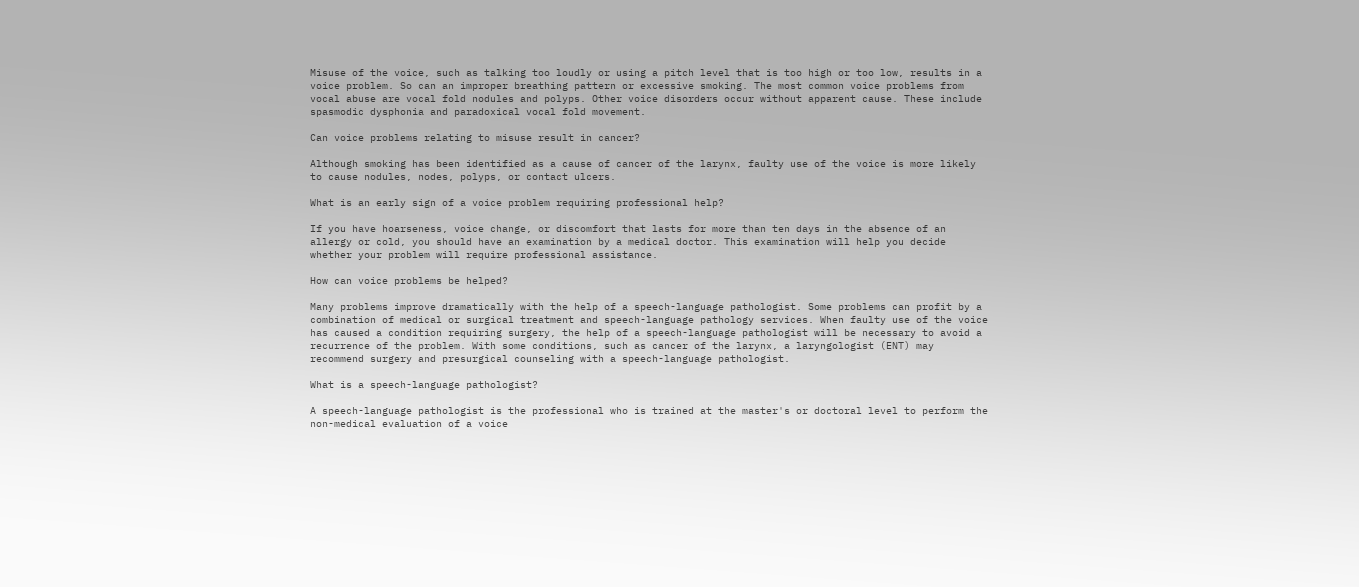Misuse of the voice, such as talking too loudly or using a pitch level that is too high or too low, results in a voice problem. So can an improper breathing pattern or excessive smoking. The most common voice problems from vocal abuse are vocal fold nodules and polyps. Other voice disorders occur without apparent cause. These include spasmodic dysphonia and paradoxical vocal fold movement.

Can voice problems relating to misuse result in cancer?

Although smoking has been identified as a cause of cancer of the larynx, faulty use of the voice is more likely to cause nodules, nodes, polyps, or contact ulcers.

What is an early sign of a voice problem requiring professional help?

If you have hoarseness, voice change, or discomfort that lasts for more than ten days in the absence of an allergy or cold, you should have an examination by a medical doctor. This examination will help you decide whether your problem will require professional assistance.

How can voice problems be helped?

Many problems improve dramatically with the help of a speech-language pathologist. Some problems can profit by a combination of medical or surgical treatment and speech-language pathology services. When faulty use of the voice has caused a condition requiring surgery, the help of a speech-language pathologist will be necessary to avoid a recurrence of the problem. With some conditions, such as cancer of the larynx, a laryngologist (ENT) may recommend surgery and presurgical counseling with a speech-language pathologist.

What is a speech-language pathologist?

A speech-language pathologist is the professional who is trained at the master's or doctoral level to perform the non-medical evaluation of a voice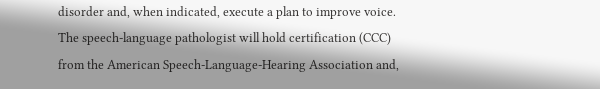disorder and, when indicated, execute a plan to improve voice. The speech-language pathologist will hold certification (CCC) from the American Speech-Language-Hearing Association and,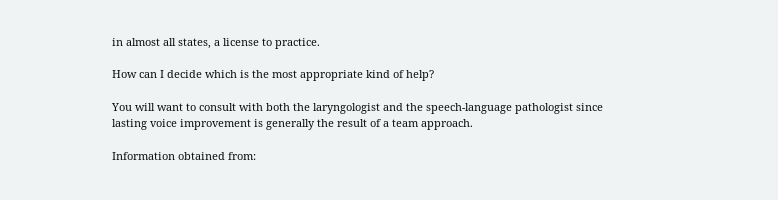in almost all states, a license to practice.

How can I decide which is the most appropriate kind of help?

You will want to consult with both the laryngologist and the speech-language pathologist since lasting voice improvement is generally the result of a team approach.

Information obtained from: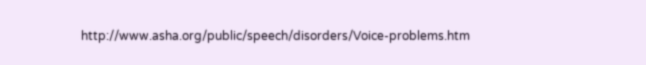http://www.asha.org/public/speech/disorders/Voice-problems.htm